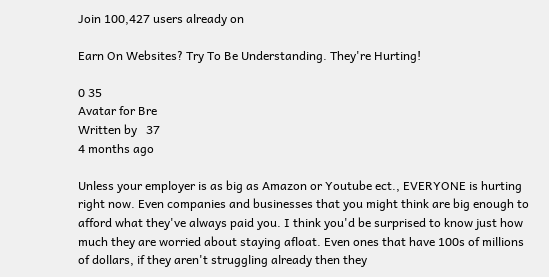Join 100,427 users already on

Earn On Websites? Try To Be Understanding. They're Hurting!

0 35
Avatar for Bre
Written by   37
4 months ago

Unless your employer is as big as Amazon or Youtube ect., EVERYONE is hurting right now. Even companies and businesses that you might think are big enough to afford what they've always paid you. I think you'd be surprised to know just how much they are worried about staying afloat. Even ones that have 100s of millions of dollars, if they aren't struggling already then they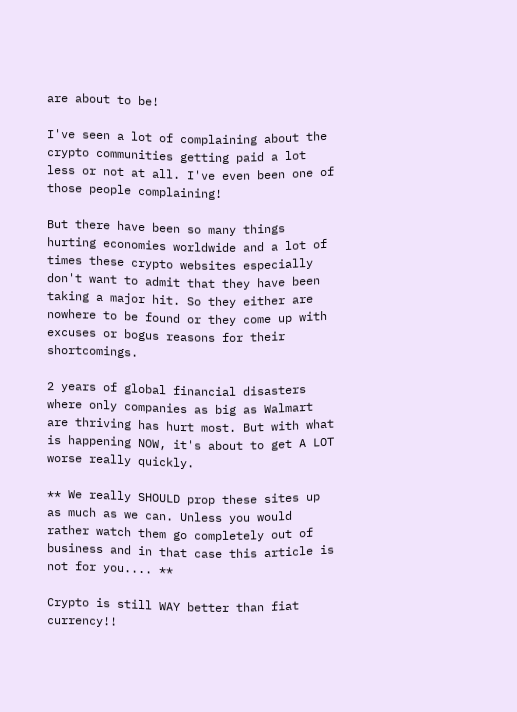are about to be!

I've seen a lot of complaining about the crypto communities getting paid a lot less or not at all. I've even been one of those people complaining!

But there have been so many things hurting economies worldwide and a lot of times these crypto websites especially don't want to admit that they have been taking a major hit. So they either are nowhere to be found or they come up with excuses or bogus reasons for their shortcomings.

2 years of global financial disasters where only companies as big as Walmart are thriving has hurt most. But with what is happening NOW, it's about to get A LOT worse really quickly.

** We really SHOULD prop these sites up as much as we can. Unless you would rather watch them go completely out of business and in that case this article is not for you.... **

Crypto is still WAY better than fiat currency!!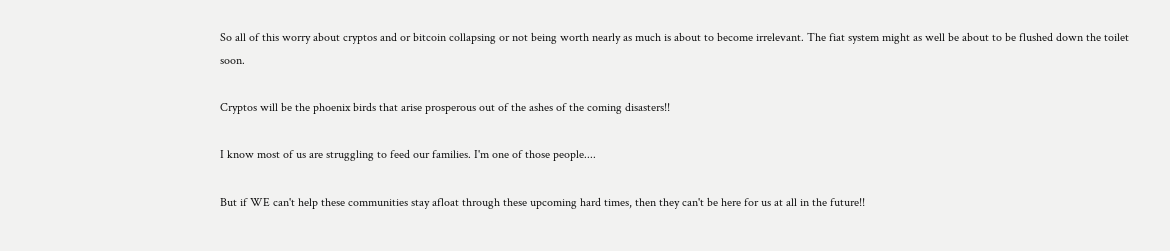So all of this worry about cryptos and or bitcoin collapsing or not being worth nearly as much is about to become irrelevant. The fiat system might as well be about to be flushed down the toilet soon.

Cryptos will be the phoenix birds that arise prosperous out of the ashes of the coming disasters!!

I know most of us are struggling to feed our families. I'm one of those people....

But if WE can't help these communities stay afloat through these upcoming hard times, then they can't be here for us at all in the future!!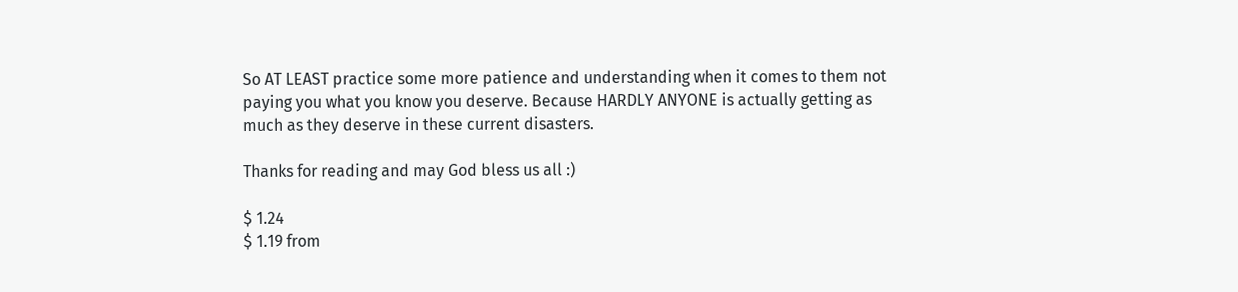So AT LEAST practice some more patience and understanding when it comes to them not paying you what you know you deserve. Because HARDLY ANYONE is actually getting as much as they deserve in these current disasters.

Thanks for reading and may God bless us all :)

$ 1.24
$ 1.19 from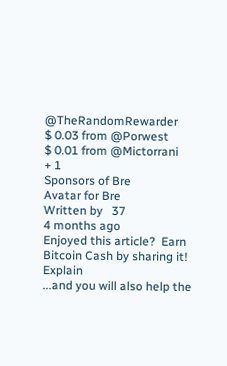@TheRandomRewarder
$ 0.03 from @Porwest
$ 0.01 from @Mictorrani
+ 1
Sponsors of Bre
Avatar for Bre
Written by   37
4 months ago
Enjoyed this article?  Earn Bitcoin Cash by sharing it! Explain
...and you will also help the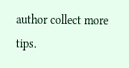author collect more tips.